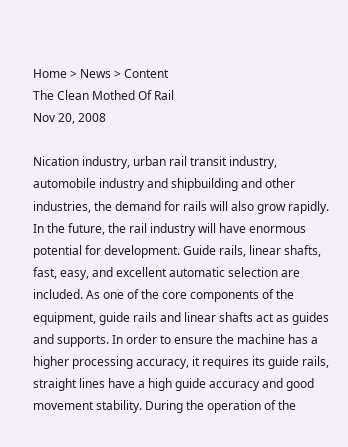Home > News > Content
The Clean Mothed Of Rail
Nov 20, 2008

Nication industry, urban rail transit industry, automobile industry and shipbuilding and other industries, the demand for rails will also grow rapidly. In the future, the rail industry will have enormous potential for development. Guide rails, linear shafts, fast, easy, and excellent automatic selection are included. As one of the core components of the equipment, guide rails and linear shafts act as guides and supports. In order to ensure the machine has a higher processing accuracy, it requires its guide rails, straight lines have a high guide accuracy and good movement stability. During the operation of the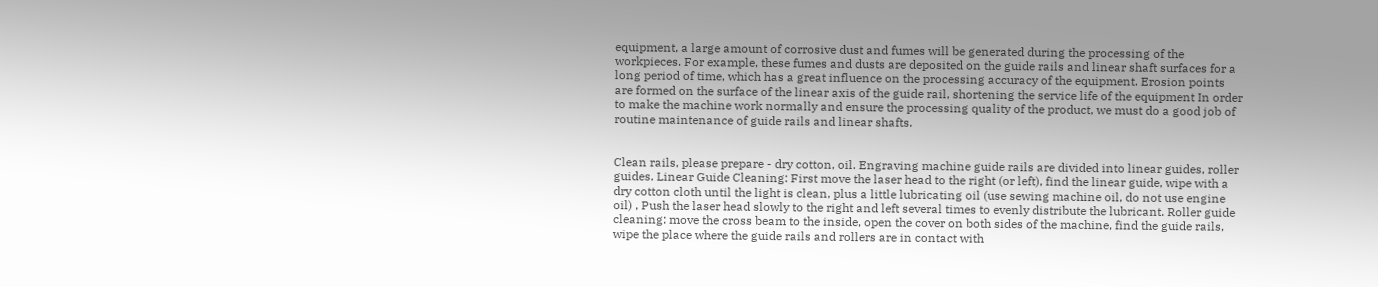equipment, a large amount of corrosive dust and fumes will be generated during the processing of the workpieces. For example, these fumes and dusts are deposited on the guide rails and linear shaft surfaces for a long period of time, which has a great influence on the processing accuracy of the equipment. Erosion points are formed on the surface of the linear axis of the guide rail, shortening the service life of the equipment In order to make the machine work normally and ensure the processing quality of the product, we must do a good job of routine maintenance of guide rails and linear shafts.


Clean rails, please prepare - dry cotton, oil. Engraving machine guide rails are divided into linear guides, roller guides. Linear Guide Cleaning: First move the laser head to the right (or left), find the linear guide, wipe with a dry cotton cloth until the light is clean, plus a little lubricating oil (use sewing machine oil, do not use engine oil) , Push the laser head slowly to the right and left several times to evenly distribute the lubricant. Roller guide cleaning: move the cross beam to the inside, open the cover on both sides of the machine, find the guide rails, wipe the place where the guide rails and rollers are in contact with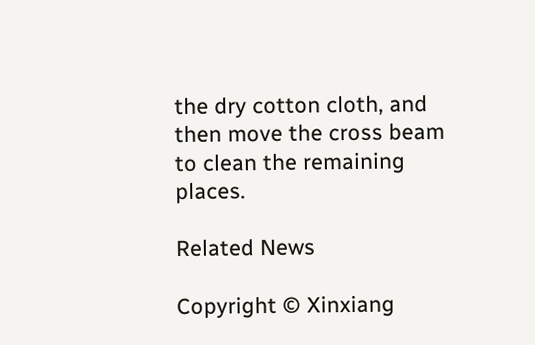the dry cotton cloth, and then move the cross beam to clean the remaining places.

Related News

Copyright © Xinxiang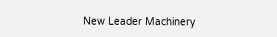New Leader Machinery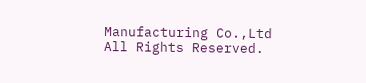Manufacturing Co.,Ltd All Rights Reserved.